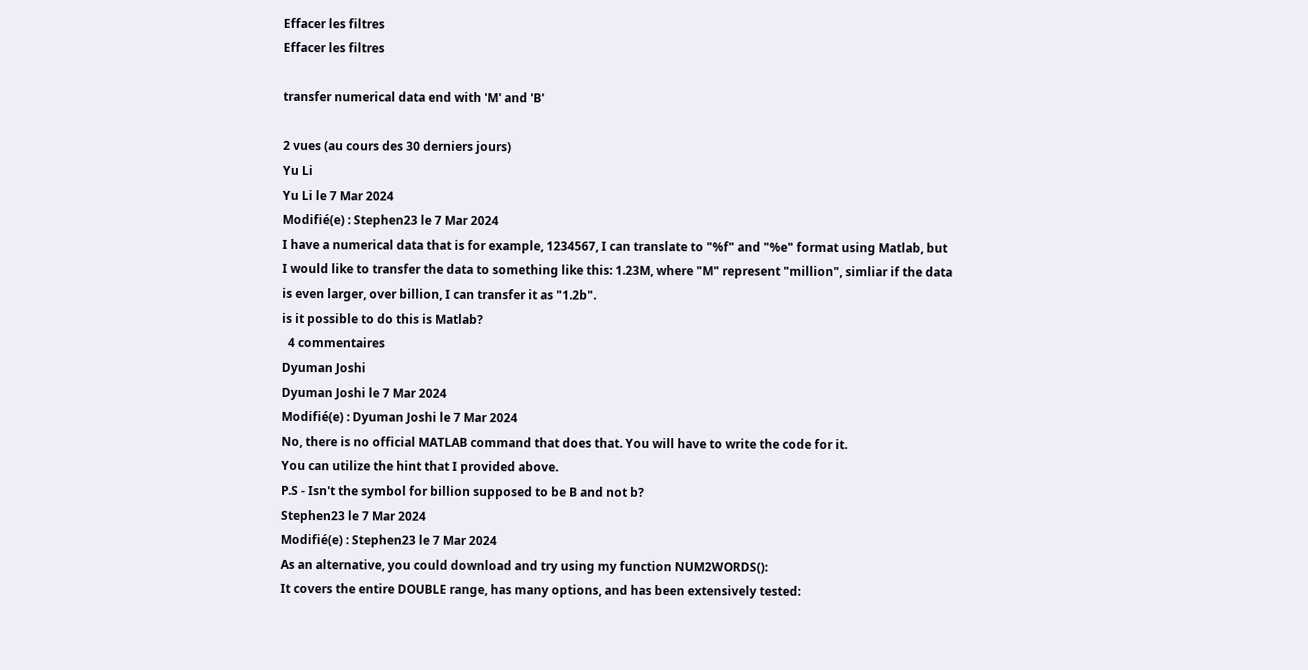Effacer les filtres
Effacer les filtres

transfer numerical data end with 'M' and 'B'

2 vues (au cours des 30 derniers jours)
Yu Li
Yu Li le 7 Mar 2024
Modifié(e) : Stephen23 le 7 Mar 2024
I have a numerical data that is for example, 1234567, I can translate to "%f" and "%e" format using Matlab, but I would like to transfer the data to something like this: 1.23M, where "M" represent "million", simliar if the data is even larger, over billion, I can transfer it as "1.2b".
is it possible to do this is Matlab?
  4 commentaires
Dyuman Joshi
Dyuman Joshi le 7 Mar 2024
Modifié(e) : Dyuman Joshi le 7 Mar 2024
No, there is no official MATLAB command that does that. You will have to write the code for it.
You can utilize the hint that I provided above.
P.S - Isn't the symbol for billion supposed to be B and not b?
Stephen23 le 7 Mar 2024
Modifié(e) : Stephen23 le 7 Mar 2024
As an alternative, you could download and try using my function NUM2WORDS():
It covers the entire DOUBLE range, has many options, and has been extensively tested: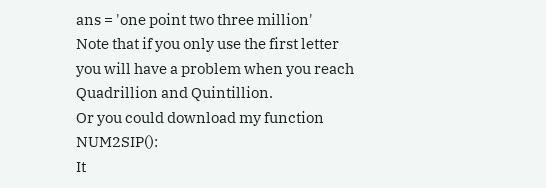ans = 'one point two three million'
Note that if you only use the first letter you will have a problem when you reach Quadrillion and Quintillion.
Or you could download my function NUM2SIP():
It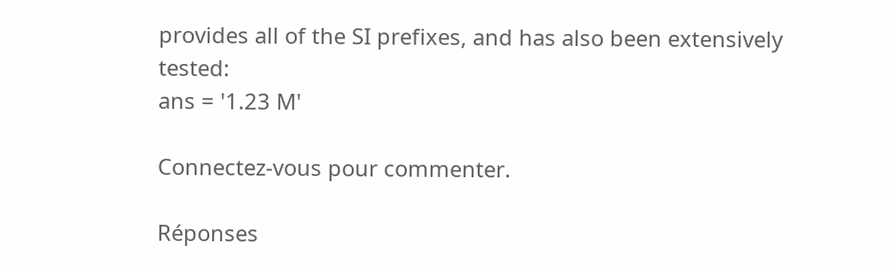provides all of the SI prefixes, and has also been extensively tested:
ans = '1.23 M'

Connectez-vous pour commenter.

Réponses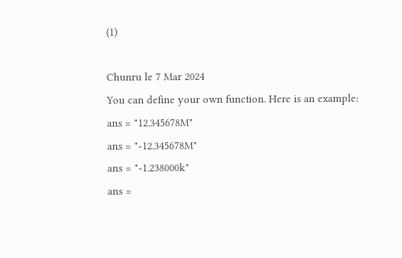(1)

Chunru le 7 Mar 2024
You can define your own function. Here is an example:
ans = "12.345678M"
ans = "-12.345678M"
ans = "-1.238000k"
ans =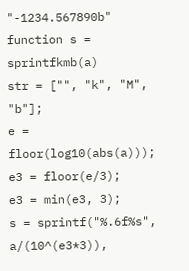"-1234.567890b"
function s = sprintfkmb(a)
str = ["", "k", "M", "b"];
e = floor(log10(abs(a)));
e3 = floor(e/3);
e3 = min(e3, 3);
s = sprintf("%.6f%s", a/(10^(e3*3)),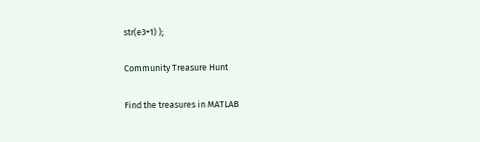str(e3+1) );

Community Treasure Hunt

Find the treasures in MATLAB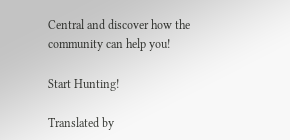Central and discover how the community can help you!

Start Hunting!

Translated by